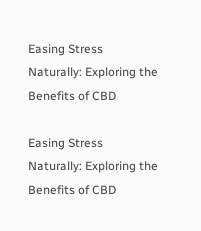Easing Stress Naturally: Exploring the Benefits of CBD

Easing Stress Naturally: Exploring the Benefits of CBD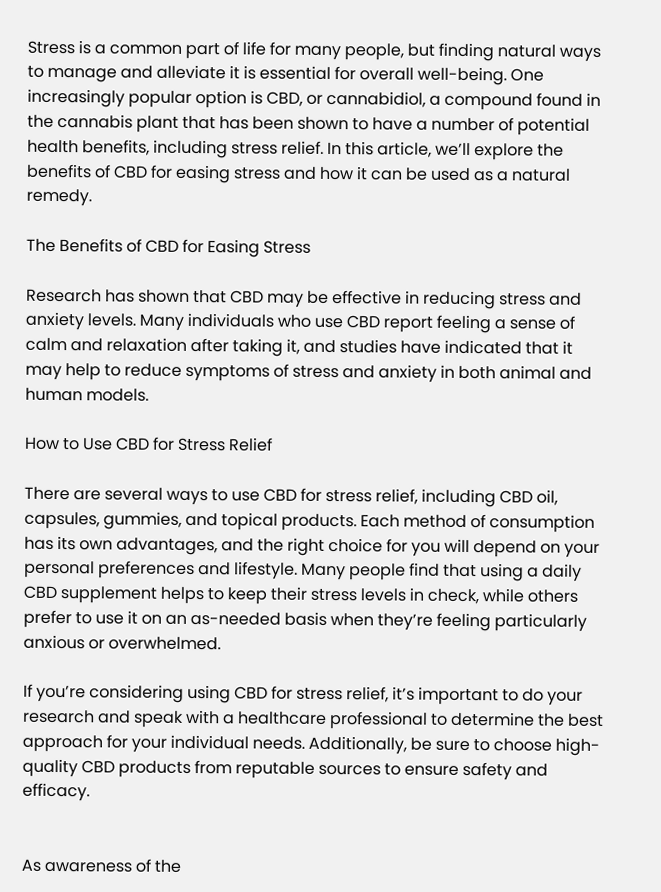Stress is a common part of life for many people, but finding natural ways to manage and alleviate it is essential for overall well-being. One increasingly popular option is CBD, or cannabidiol, a compound found in the cannabis plant that has been shown to have a number of potential health benefits, including stress relief. In this article, we’ll explore the benefits of CBD for easing stress and how it can be used as a natural remedy.

The Benefits of CBD for Easing Stress

Research has shown that CBD may be effective in reducing stress and anxiety levels. Many individuals who use CBD report feeling a sense of calm and relaxation after taking it, and studies have indicated that it may help to reduce symptoms of stress and anxiety in both animal and human models.

How to Use CBD for Stress Relief

There are several ways to use CBD for stress relief, including CBD oil, capsules, gummies, and topical products. Each method of consumption has its own advantages, and the right choice for you will depend on your personal preferences and lifestyle. Many people find that using a daily CBD supplement helps to keep their stress levels in check, while others prefer to use it on an as-needed basis when they’re feeling particularly anxious or overwhelmed.

If you’re considering using CBD for stress relief, it’s important to do your research and speak with a healthcare professional to determine the best approach for your individual needs. Additionally, be sure to choose high-quality CBD products from reputable sources to ensure safety and efficacy.


As awareness of the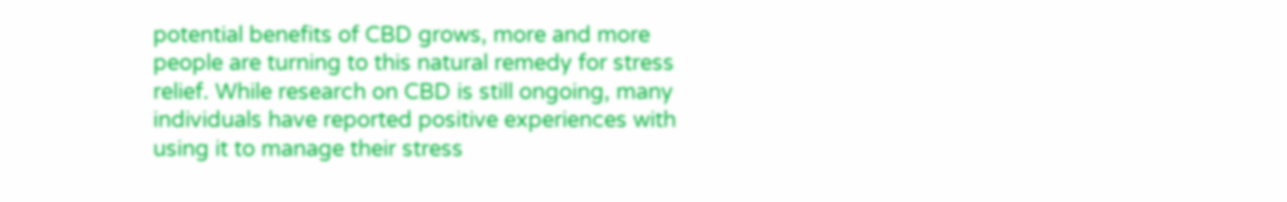potential benefits of CBD grows, more and more people are turning to this natural remedy for stress relief. While research on CBD is still ongoing, many individuals have reported positive experiences with using it to manage their stress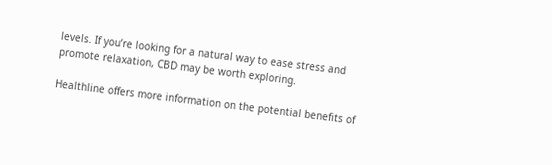levels. If you’re looking for a natural way to ease stress and promote relaxation, CBD may be worth exploring.

Healthline offers more information on the potential benefits of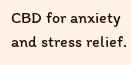CBD for anxiety and stress relief.